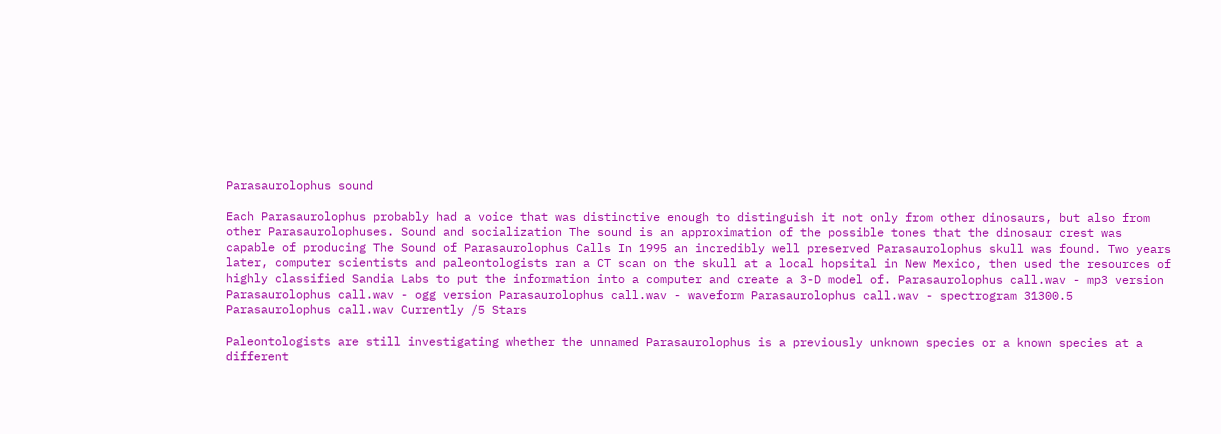Parasaurolophus sound

Each Parasaurolophus probably had a voice that was distinctive enough to distinguish it not only from other dinosaurs, but also from other Parasaurolophuses. Sound and socialization The sound is an approximation of the possible tones that the dinosaur crest was capable of producing The Sound of Parasaurolophus Calls In 1995 an incredibly well preserved Parasaurolophus skull was found. Two years later, computer scientists and paleontologists ran a CT scan on the skull at a local hopsital in New Mexico, then used the resources of highly classified Sandia Labs to put the information into a computer and create a 3-D model of. Parasaurolophus call.wav - mp3 version Parasaurolophus call.wav - ogg version Parasaurolophus call.wav - waveform Parasaurolophus call.wav - spectrogram 31300.5 Parasaurolophus call.wav Currently /5 Stars

Paleontologists are still investigating whether the unnamed Parasaurolophus is a previously unknown species or a known species at a different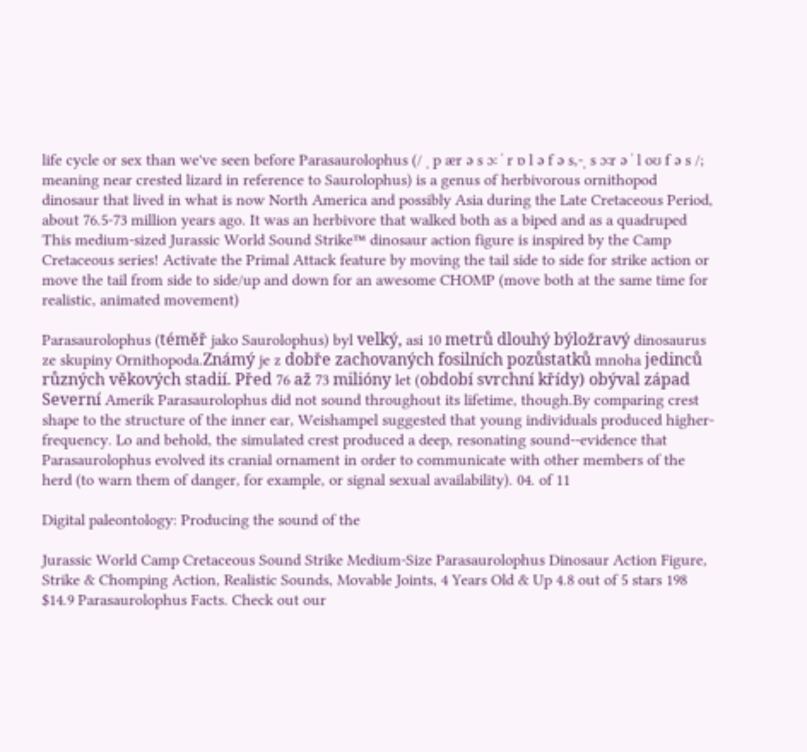life cycle or sex than we've seen before Parasaurolophus (/ ˌ p ær ə s ɔː ˈ r ɒ l ə f ə s,-ˌ s ɔːr ə ˈ l oʊ f ə s /; meaning near crested lizard in reference to Saurolophus) is a genus of herbivorous ornithopod dinosaur that lived in what is now North America and possibly Asia during the Late Cretaceous Period, about 76.5-73 million years ago. It was an herbivore that walked both as a biped and as a quadruped This medium-sized Jurassic World Sound Strike™ dinosaur action figure is inspired by the Camp Cretaceous series! Activate the Primal Attack feature by moving the tail side to side for strike action or move the tail from side to side/up and down for an awesome CHOMP (move both at the same time for realistic, animated movement)

Parasaurolophus (téměř jako Saurolophus) byl velký, asi 10 metrů dlouhý býložravý dinosaurus ze skupiny Ornithopoda.Známý je z dobře zachovaných fosilních pozůstatků mnoha jedinců různých věkových stadií. Před 76 až 73 milióny let (období svrchní křídy) obýval západ Severní Amerik Parasaurolophus did not sound throughout its lifetime, though.By comparing crest shape to the structure of the inner ear, Weishampel suggested that young individuals produced higher-frequency. Lo and behold, the simulated crest produced a deep, resonating sound--evidence that Parasaurolophus evolved its cranial ornament in order to communicate with other members of the herd (to warn them of danger, for example, or signal sexual availability). 04. of 11

Digital paleontology: Producing the sound of the

Jurassic World Camp Cretaceous Sound Strike Medium-Size Parasaurolophus Dinosaur Action Figure, Strike & Chomping Action, Realistic Sounds, Movable Joints, 4 Years Old & Up 4.8 out of 5 stars 198 $14.9 Parasaurolophus Facts. Check out our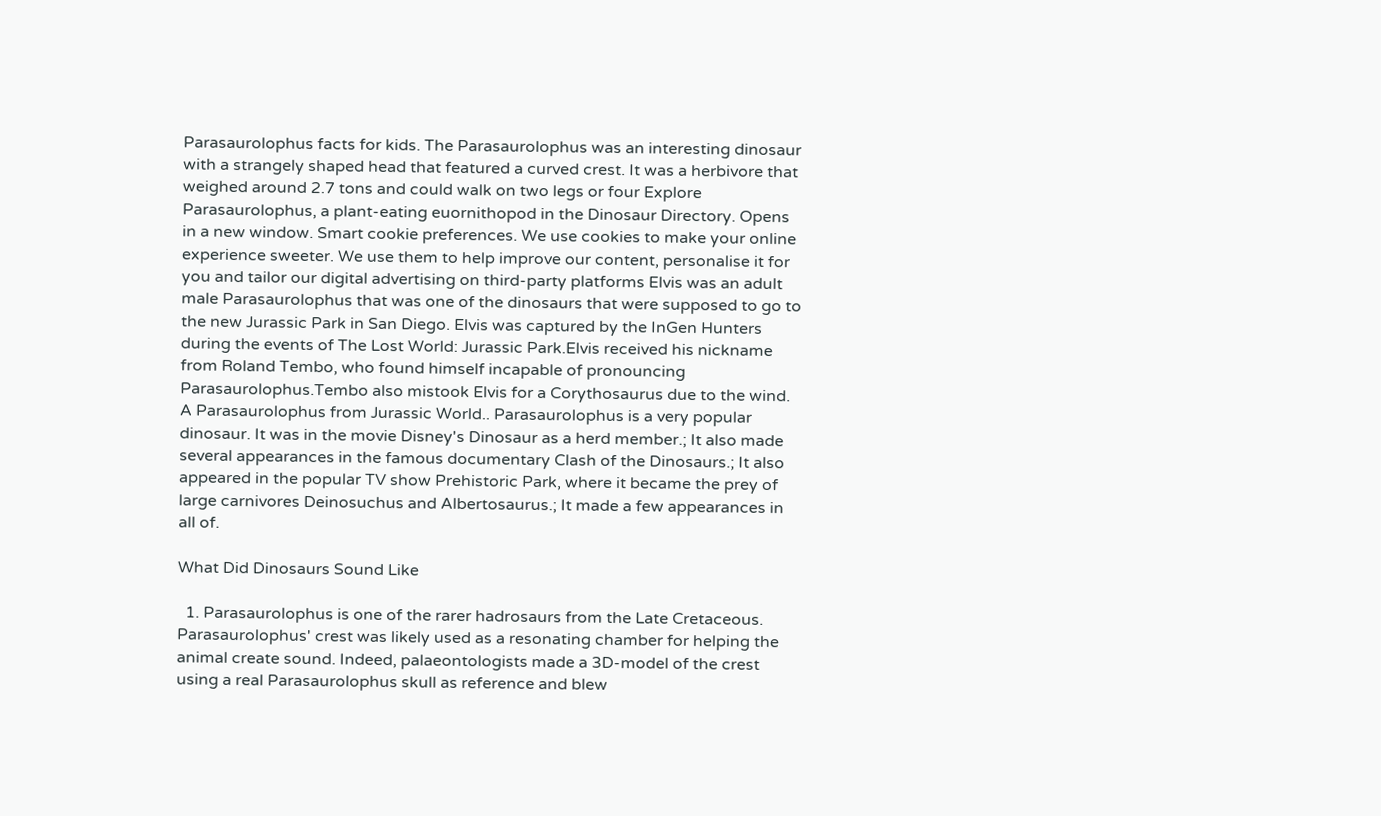Parasaurolophus facts for kids. The Parasaurolophus was an interesting dinosaur with a strangely shaped head that featured a curved crest. It was a herbivore that weighed around 2.7 tons and could walk on two legs or four Explore Parasaurolophus, a plant-eating euornithopod in the Dinosaur Directory. Opens in a new window. Smart cookie preferences. We use cookies to make your online experience sweeter. We use them to help improve our content, personalise it for you and tailor our digital advertising on third-party platforms Elvis was an adult male Parasaurolophus that was one of the dinosaurs that were supposed to go to the new Jurassic Park in San Diego. Elvis was captured by the InGen Hunters during the events of The Lost World: Jurassic Park.Elvis received his nickname from Roland Tembo, who found himself incapable of pronouncing Parasaurolophus.Tembo also mistook Elvis for a Corythosaurus due to the wind. A Parasaurolophus from Jurassic World.. Parasaurolophus is a very popular dinosaur. It was in the movie Disney's Dinosaur as a herd member.; It also made several appearances in the famous documentary Clash of the Dinosaurs.; It also appeared in the popular TV show Prehistoric Park, where it became the prey of large carnivores Deinosuchus and Albertosaurus.; It made a few appearances in all of.

What Did Dinosaurs Sound Like

  1. Parasaurolophus is one of the rarer hadrosaurs from the Late Cretaceous. Parasaurolophus' crest was likely used as a resonating chamber for helping the animal create sound. Indeed, palaeontologists made a 3D-model of the crest using a real Parasaurolophus skull as reference and blew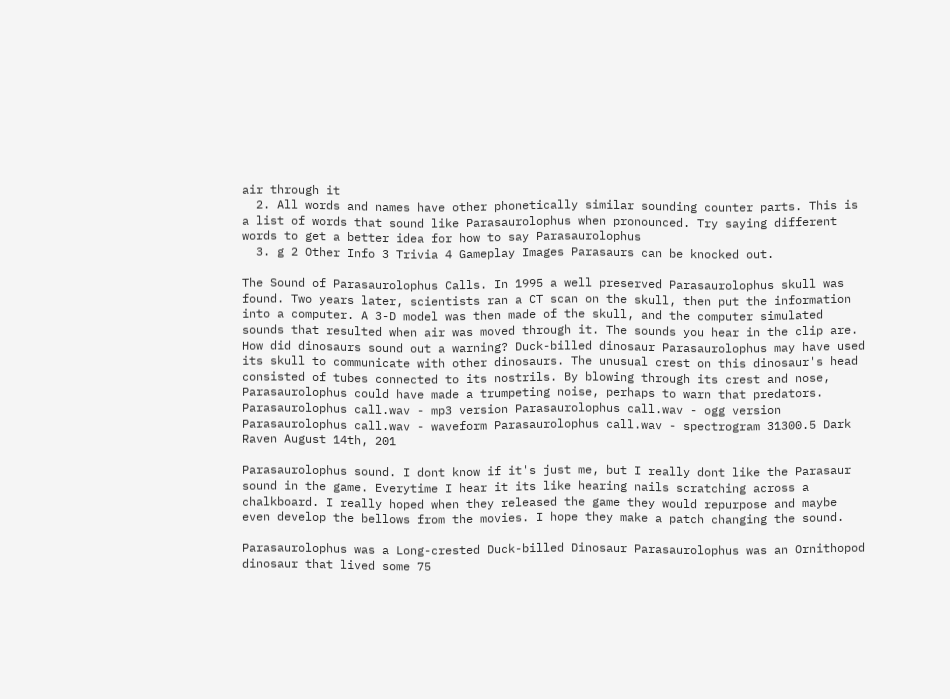air through it
  2. All words and names have other phonetically similar sounding counter parts. This is a list of words that sound like Parasaurolophus when pronounced. Try saying different words to get a better idea for how to say Parasaurolophus
  3. g 2 Other Info 3 Trivia 4 Gameplay Images Parasaurs can be knocked out.

The Sound of Parasaurolophus Calls. In 1995 a well preserved Parasaurolophus skull was found. Two years later, scientists ran a CT scan on the skull, then put the information into a computer. A 3-D model was then made of the skull, and the computer simulated sounds that resulted when air was moved through it. The sounds you hear in the clip are. How did dinosaurs sound out a warning? Duck-billed dinosaur Parasaurolophus may have used its skull to communicate with other dinosaurs. The unusual crest on this dinosaur's head consisted of tubes connected to its nostrils. By blowing through its crest and nose, Parasaurolophus could have made a trumpeting noise, perhaps to warn that predators. Parasaurolophus call.wav - mp3 version Parasaurolophus call.wav - ogg version Parasaurolophus call.wav - waveform Parasaurolophus call.wav - spectrogram 31300.5 Dark Raven August 14th, 201

Parasaurolophus sound. I dont know if it's just me, but I really dont like the Parasaur sound in the game. Everytime I hear it its like hearing nails scratching across a chalkboard. I really hoped when they released the game they would repurpose and maybe even develop the bellows from the movies. I hope they make a patch changing the sound.

Parasaurolophus was a Long-crested Duck-billed Dinosaur Parasaurolophus was an Ornithopod dinosaur that lived some 75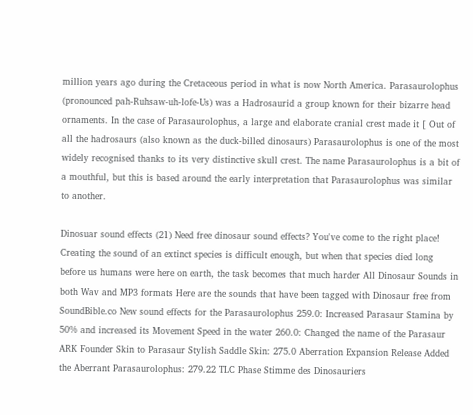million years ago during the Cretaceous period in what is now North America. Parasaurolophus (pronounced pah-Ruhsaw-uh-lofe-Us) was a Hadrosaurid a group known for their bizarre head ornaments. In the case of Parasaurolophus, a large and elaborate cranial crest made it [ Out of all the hadrosaurs (also known as the duck-billed dinosaurs) Parasaurolophus is one of the most widely recognised thanks to its very distinctive skull crest. The name Parasaurolophus is a bit of a mouthful, but this is based around the early interpretation that Parasaurolophus was similar to another.

Dinosuar sound effects (21) Need free dinosaur sound effects? You've come to the right place! Creating the sound of an extinct species is difficult enough, but when that species died long before us humans were here on earth, the task becomes that much harder All Dinosaur Sounds in both Wav and MP3 formats Here are the sounds that have been tagged with Dinosaur free from SoundBible.co New sound effects for the Parasaurolophus 259.0: Increased Parasaur Stamina by 50% and increased its Movement Speed in the water 260.0: Changed the name of the Parasaur ARK Founder Skin to Parasaur Stylish Saddle Skin: 275.0 Aberration Expansion Release Added the Aberrant Parasaurolophus: 279.22 TLC Phase Stimme des Dinosauriers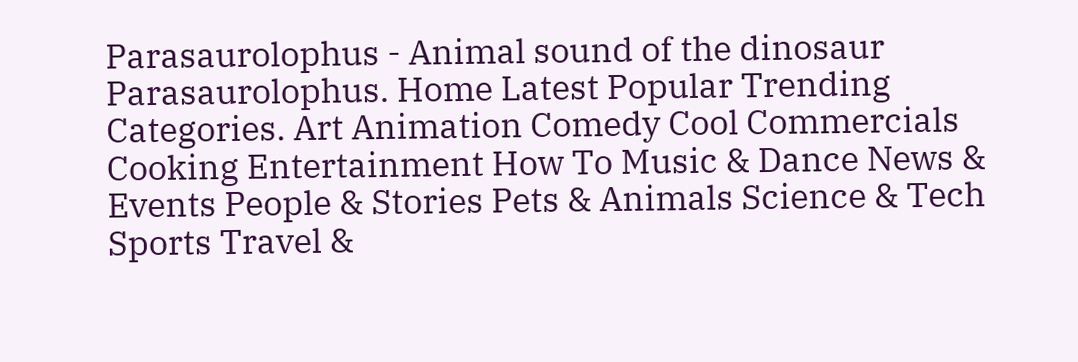Parasaurolophus - Animal sound of the dinosaur Parasaurolophus. Home Latest Popular Trending Categories. Art Animation Comedy Cool Commercials Cooking Entertainment How To Music & Dance News & Events People & Stories Pets & Animals Science & Tech Sports Travel &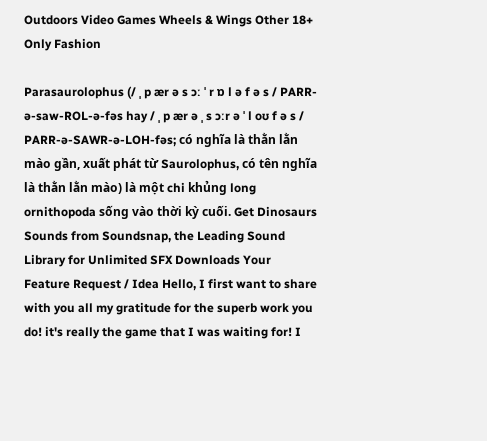Outdoors Video Games Wheels & Wings Other 18+ Only Fashion

Parasaurolophus (/ ˌ p ær ə s ɔː ˈ r ɒ l ə f ə s / PARR-ə-saw-ROL-ə-fəs hay / ˌ p ær ə ˌ s ɔːr ə ˈ l oʊ f ə s / PARR-ə-SAWR-ə-LOH-fəs; có nghĩa là thằn lằn mào gần, xuất phát từ Saurolophus, có tên nghĩa là thằn lằn mào) là một chi khủng long ornithopoda sống vào thời kỳ cuối. Get Dinosaurs Sounds from Soundsnap, the Leading Sound Library for Unlimited SFX Downloads Your Feature Request / Idea Hello, I first want to share with you all my gratitude for the superb work you do! it's really the game that I was waiting for! I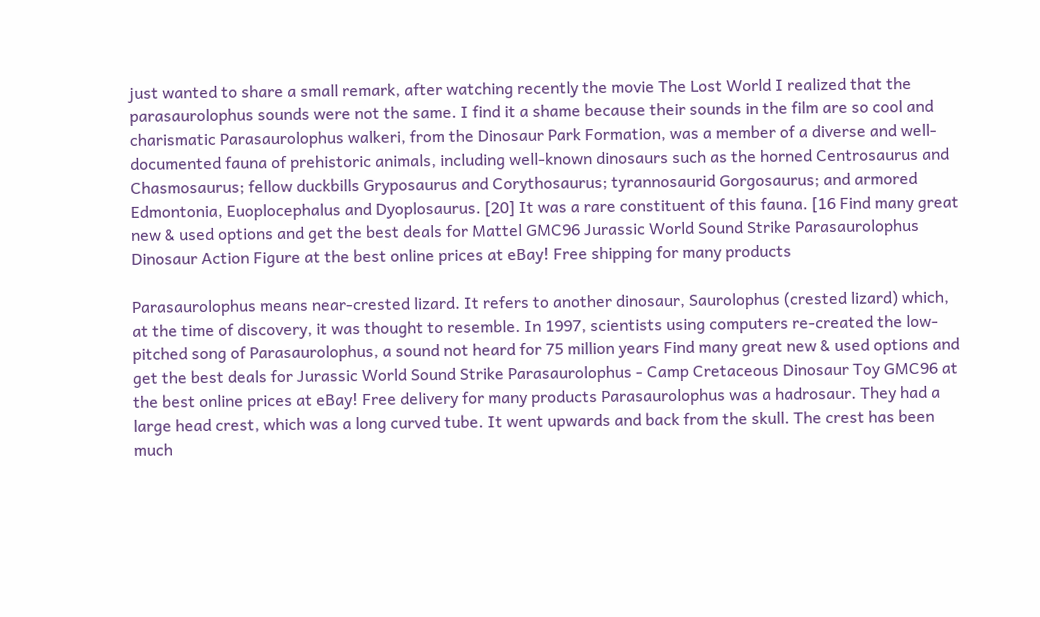just wanted to share a small remark, after watching recently the movie The Lost World I realized that the parasaurolophus sounds were not the same. I find it a shame because their sounds in the film are so cool and charismatic Parasaurolophus walkeri, from the Dinosaur Park Formation, was a member of a diverse and well-documented fauna of prehistoric animals, including well-known dinosaurs such as the horned Centrosaurus and Chasmosaurus; fellow duckbills Gryposaurus and Corythosaurus; tyrannosaurid Gorgosaurus; and armored Edmontonia, Euoplocephalus and Dyoplosaurus. [20] It was a rare constituent of this fauna. [16 Find many great new & used options and get the best deals for Mattel GMC96 Jurassic World Sound Strike Parasaurolophus Dinosaur Action Figure at the best online prices at eBay! Free shipping for many products

Parasaurolophus means near-crested lizard. It refers to another dinosaur, Saurolophus (crested lizard) which, at the time of discovery, it was thought to resemble. In 1997, scientists using computers re-created the low-pitched song of Parasaurolophus, a sound not heard for 75 million years Find many great new & used options and get the best deals for Jurassic World Sound Strike Parasaurolophus - Camp Cretaceous Dinosaur Toy GMC96 at the best online prices at eBay! Free delivery for many products Parasaurolophus was a hadrosaur. They had a large head crest, which was a long curved tube. It went upwards and back from the skull. The crest has been much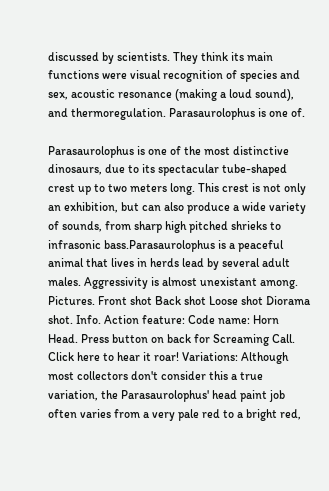discussed by scientists. They think its main functions were visual recognition of species and sex, acoustic resonance (making a loud sound), and thermoregulation. Parasaurolophus is one of.

Parasaurolophus is one of the most distinctive dinosaurs, due to its spectacular tube-shaped crest up to two meters long. This crest is not only an exhibition, but can also produce a wide variety of sounds, from sharp high pitched shrieks to infrasonic bass.Parasaurolophus is a peaceful animal that lives in herds lead by several adult males. Aggressivity is almost unexistant among. Pictures. Front shot Back shot Loose shot Diorama shot. Info. Action feature: Code name: Horn Head. Press button on back for Screaming Call. Click here to hear it roar! Variations: Although most collectors don't consider this a true variation, the Parasaurolophus' head paint job often varies from a very pale red to a bright red,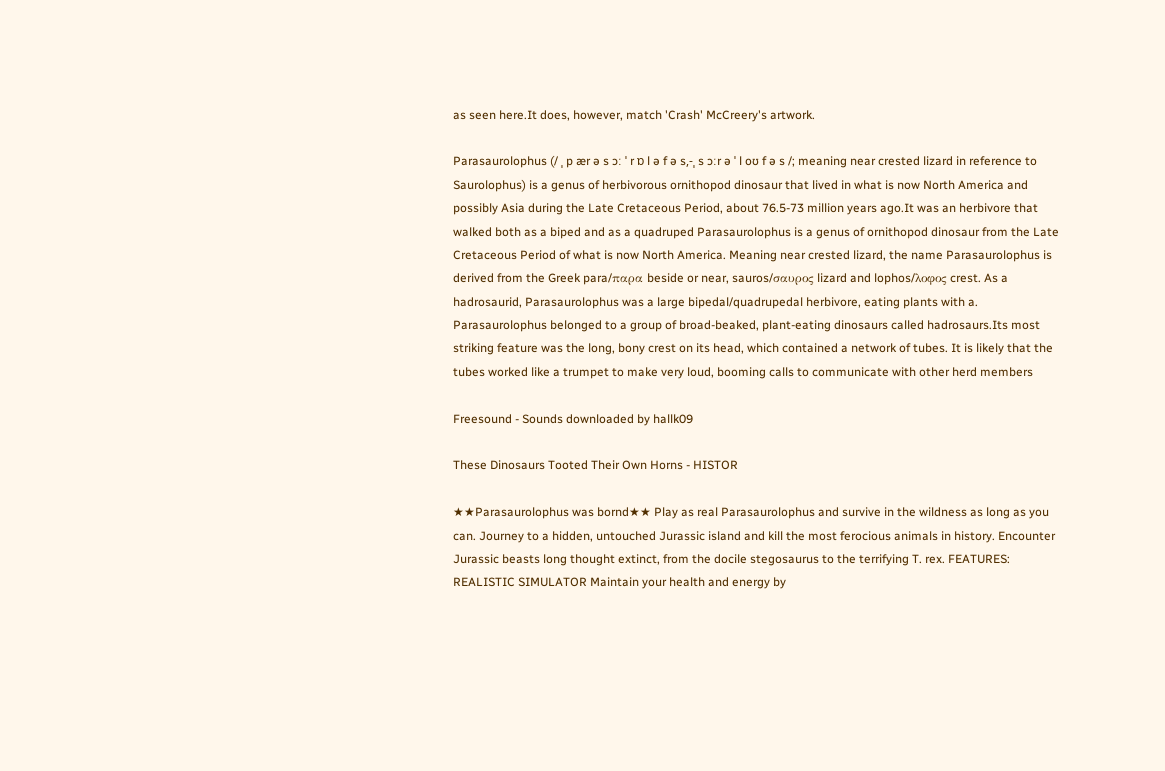as seen here.It does, however, match 'Crash' McCreery's artwork.

Parasaurolophus (/ ˌ p ær ə s ɔː ˈ r ɒ l ə f ə s,-ˌ s ɔːr ə ˈ l oʊ f ə s /; meaning near crested lizard in reference to Saurolophus) is a genus of herbivorous ornithopod dinosaur that lived in what is now North America and possibly Asia during the Late Cretaceous Period, about 76.5-73 million years ago.It was an herbivore that walked both as a biped and as a quadruped Parasaurolophus is a genus of ornithopod dinosaur from the Late Cretaceous Period of what is now North America. Meaning near crested lizard, the name Parasaurolophus is derived from the Greek para/παρα beside or near, sauros/σαυρος lizard and lophos/λοφος crest. As a hadrosaurid, Parasaurolophus was a large bipedal/quadrupedal herbivore, eating plants with a. Parasaurolophus belonged to a group of broad-beaked, plant-eating dinosaurs called hadrosaurs.Its most striking feature was the long, bony crest on its head, which contained a network of tubes. It is likely that the tubes worked like a trumpet to make very loud, booming calls to communicate with other herd members

Freesound - Sounds downloaded by hallk09

These Dinosaurs Tooted Their Own Horns - HISTOR

★★Parasaurolophus was bornd★★ Play as real Parasaurolophus and survive in the wildness as long as you can. Journey to a hidden, untouched Jurassic island and kill the most ferocious animals in history. Encounter Jurassic beasts long thought extinct, from the docile stegosaurus to the terrifying T. rex. FEATURES: REALISTIC SIMULATOR Maintain your health and energy by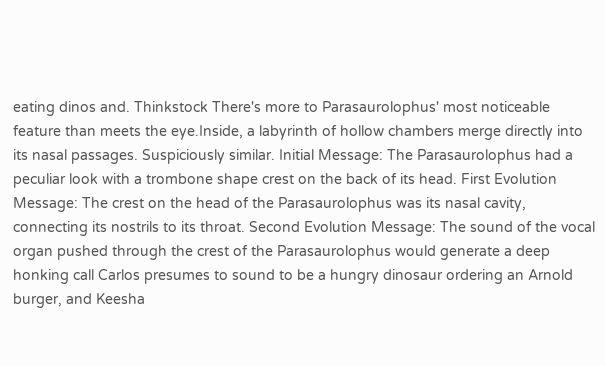eating dinos and. Thinkstock There's more to Parasaurolophus' most noticeable feature than meets the eye.Inside, a labyrinth of hollow chambers merge directly into its nasal passages. Suspiciously similar. Initial Message: The Parasaurolophus had a peculiar look with a trombone shape crest on the back of its head. First Evolution Message: The crest on the head of the Parasaurolophus was its nasal cavity, connecting its nostrils to its throat. Second Evolution Message: The sound of the vocal organ pushed through the crest of the Parasaurolophus would generate a deep honking call Carlos presumes to sound to be a hungry dinosaur ordering an Arnold burger, and Keesha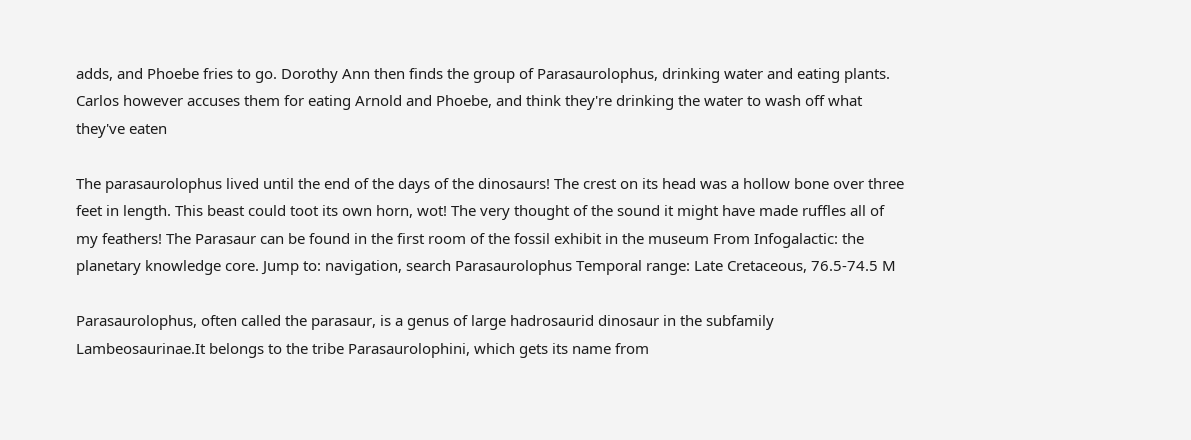adds, and Phoebe fries to go. Dorothy Ann then finds the group of Parasaurolophus, drinking water and eating plants. Carlos however accuses them for eating Arnold and Phoebe, and think they're drinking the water to wash off what they've eaten

The parasaurolophus lived until the end of the days of the dinosaurs! The crest on its head was a hollow bone over three feet in length. This beast could toot its own horn, wot! The very thought of the sound it might have made ruffles all of my feathers! The Parasaur can be found in the first room of the fossil exhibit in the museum From Infogalactic: the planetary knowledge core. Jump to: navigation, search Parasaurolophus Temporal range: Late Cretaceous, 76.5-74.5 M

Parasaurolophus, often called the parasaur, is a genus of large hadrosaurid dinosaur in the subfamily Lambeosaurinae.It belongs to the tribe Parasaurolophini, which gets its name from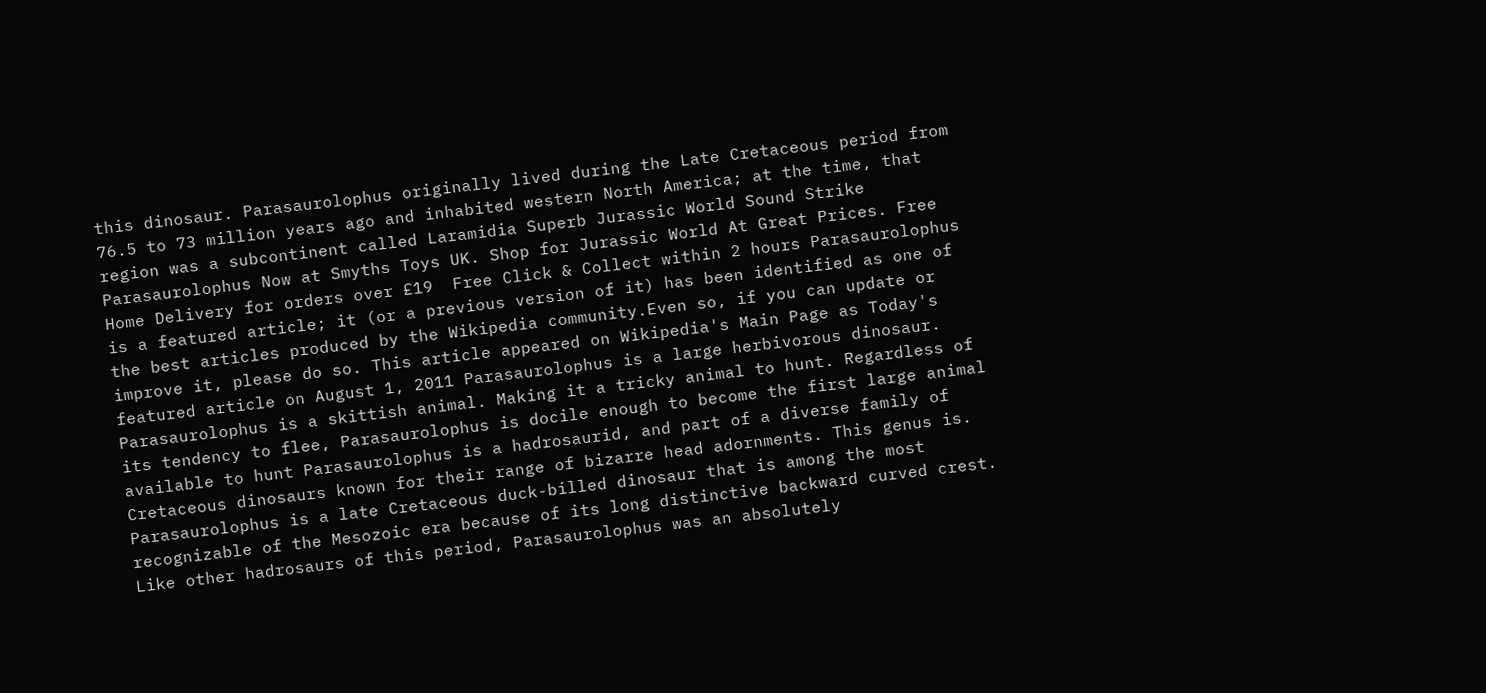this dinosaur. Parasaurolophus originally lived during the Late Cretaceous period from 76.5 to 73 million years ago and inhabited western North America; at the time, that region was a subcontinent called Laramidia Superb Jurassic World Sound Strike Parasaurolophus Now at Smyths Toys UK. Shop for Jurassic World At Great Prices. Free Home Delivery for orders over £19  Free Click & Collect within 2 hours Parasaurolophus is a featured article; it (or a previous version of it) has been identified as one of the best articles produced by the Wikipedia community.Even so, if you can update or improve it, please do so. This article appeared on Wikipedia's Main Page as Today's featured article on August 1, 2011 Parasaurolophus is a large herbivorous dinosaur. Parasaurolophus is a skittish animal. Making it a tricky animal to hunt. Regardless of its tendency to flee, Parasaurolophus is docile enough to become the first large animal available to hunt Parasaurolophus is a hadrosaurid, and part of a diverse family of Cretaceous dinosaurs known for their range of bizarre head adornments. This genus is. Parasaurolophus is a late Cretaceous duck-billed dinosaur that is among the most recognizable of the Mesozoic era because of its long distinctive backward curved crest. Like other hadrosaurs of this period, Parasaurolophus was an absolutely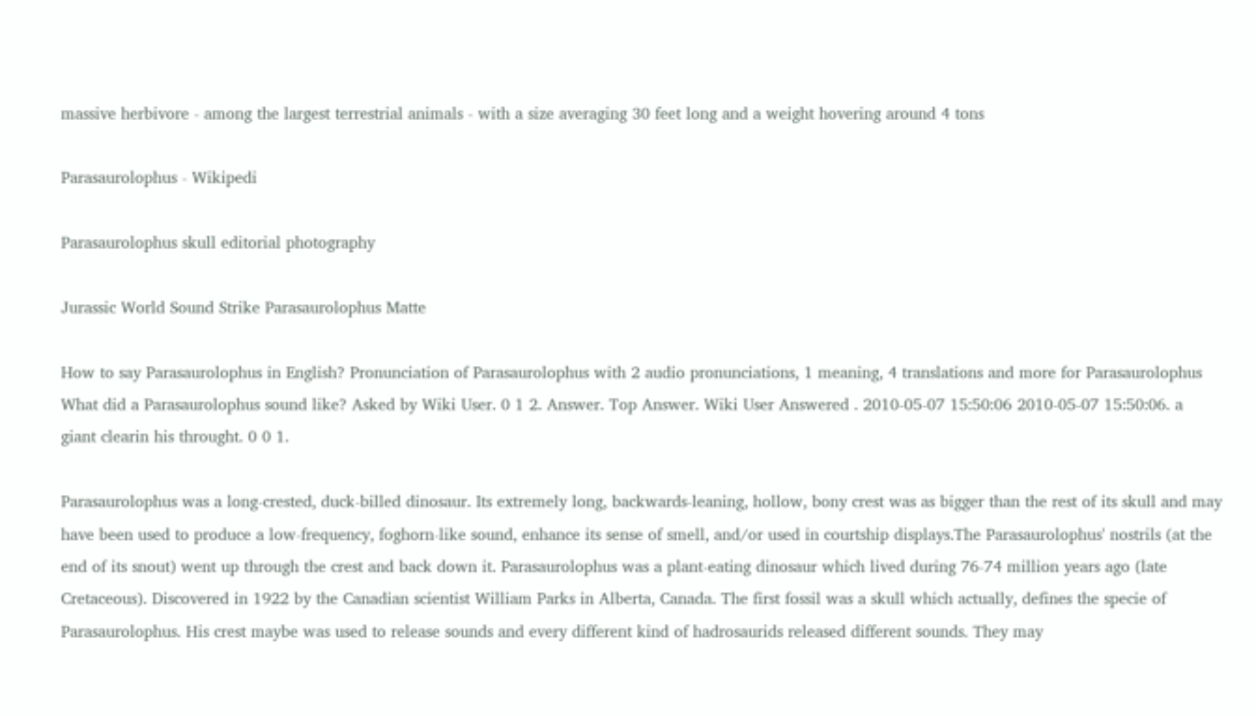massive herbivore - among the largest terrestrial animals - with a size averaging 30 feet long and a weight hovering around 4 tons

Parasaurolophus - Wikipedi

Parasaurolophus skull editorial photography

Jurassic World Sound Strike Parasaurolophus Matte

How to say Parasaurolophus in English? Pronunciation of Parasaurolophus with 2 audio pronunciations, 1 meaning, 4 translations and more for Parasaurolophus What did a Parasaurolophus sound like? Asked by Wiki User. 0 1 2. Answer. Top Answer. Wiki User Answered . 2010-05-07 15:50:06 2010-05-07 15:50:06. a giant clearin his throught. 0 0 1.

Parasaurolophus was a long-crested, duck-billed dinosaur. Its extremely long, backwards-leaning, hollow, bony crest was as bigger than the rest of its skull and may have been used to produce a low-frequency, foghorn-like sound, enhance its sense of smell, and/or used in courtship displays.The Parasaurolophus' nostrils (at the end of its snout) went up through the crest and back down it. Parasaurolophus was a plant-eating dinosaur which lived during 76-74 million years ago (late Cretaceous). Discovered in 1922 by the Canadian scientist William Parks in Alberta, Canada. The first fossil was a skull which actually, defines the specie of Parasaurolophus. His crest maybe was used to release sounds and every different kind of hadrosaurids released different sounds. They may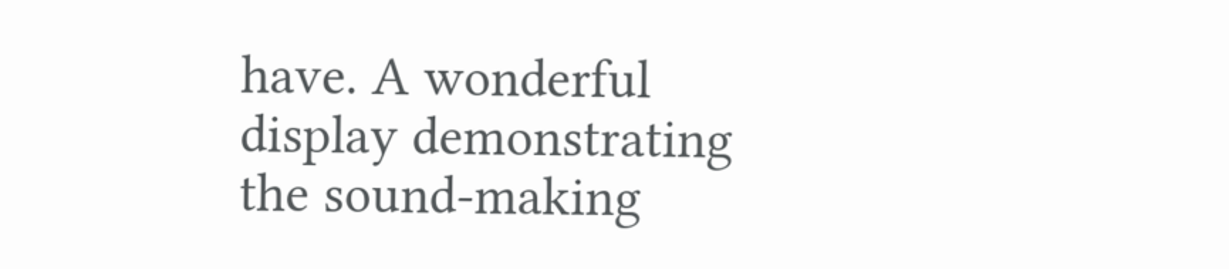have. A wonderful display demonstrating the sound-making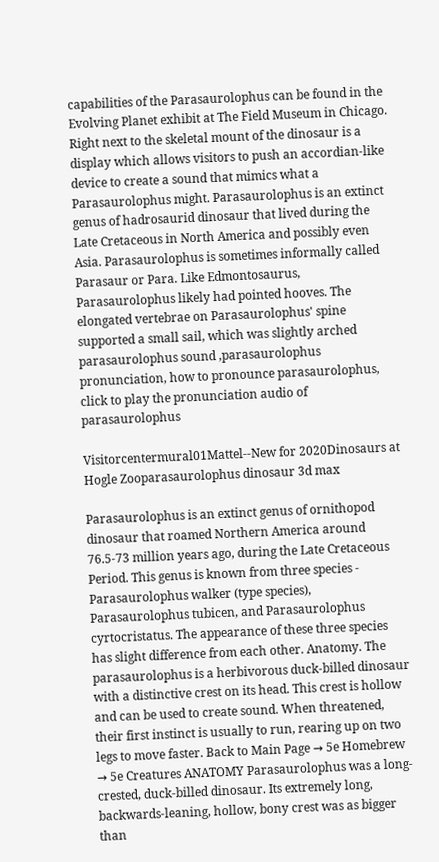capabilities of the Parasaurolophus can be found in the Evolving Planet exhibit at The Field Museum in Chicago. Right next to the skeletal mount of the dinosaur is a display which allows visitors to push an accordian-like device to create a sound that mimics what a Parasaurolophus might. Parasaurolophus is an extinct genus of hadrosaurid dinosaur that lived during the Late Cretaceous in North America and possibly even Asia. Parasaurolophus is sometimes informally called Parasaur or Para. Like Edmontosaurus, Parasaurolophus likely had pointed hooves. The elongated vertebrae on Parasaurolophus' spine supported a small sail, which was slightly arched parasaurolophus sound ,parasaurolophus pronunciation, how to pronounce parasaurolophus, click to play the pronunciation audio of parasaurolophus

Visitorcentermural01Mattel--New for 2020Dinosaurs at Hogle Zooparasaurolophus dinosaur 3d max

Parasaurolophus is an extinct genus of ornithopod dinosaur that roamed Northern America around 76.5-73 million years ago, during the Late Cretaceous Period. This genus is known from three species - Parasaurolophus walker (type species), Parasaurolophus tubicen, and Parasaurolophus cyrtocristatus. The appearance of these three species has slight difference from each other. Anatomy. The parasaurolophus is a herbivorous duck-billed dinosaur with a distinctive crest on its head. This crest is hollow and can be used to create sound. When threatened, their first instinct is usually to run, rearing up on two legs to move faster. Back to Main Page → 5e Homebrew → 5e Creatures ANATOMY Parasaurolophus was a long-crested, duck-billed dinosaur. Its extremely long, backwards-leaning, hollow, bony crest was as bigger than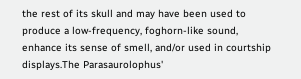the rest of its skull and may have been used to produce a low-frequency, foghorn-like sound, enhance its sense of smell, and/or used in courtship displays.The Parasaurolophus'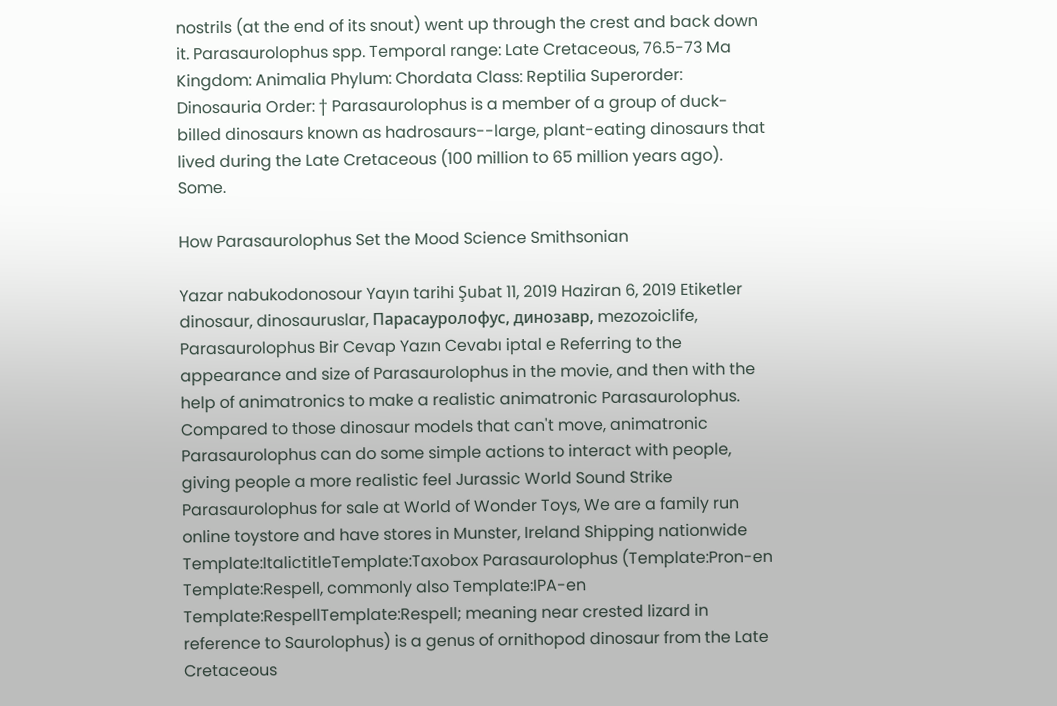nostrils (at the end of its snout) went up through the crest and back down it. Parasaurolophus spp. Temporal range: Late Cretaceous, 76.5-73 Ma Kingdom: Animalia Phylum: Chordata Class: Reptilia Superorder: Dinosauria Order: † Parasaurolophus is a member of a group of duck-billed dinosaurs known as hadrosaurs--large, plant-eating dinosaurs that lived during the Late Cretaceous (100 million to 65 million years ago). Some.

How Parasaurolophus Set the Mood Science Smithsonian

Yazar nabukodonosour Yayın tarihi Şubat 11, 2019 Haziran 6, 2019 Etiketler dinosaur, dinosauruslar, Парасауролофус, динозавр, mezozoiclife, Parasaurolophus Bir Cevap Yazın Cevabı iptal e Referring to the appearance and size of Parasaurolophus in the movie, and then with the help of animatronics to make a realistic animatronic Parasaurolophus. Compared to those dinosaur models that can't move, animatronic Parasaurolophus can do some simple actions to interact with people, giving people a more realistic feel Jurassic World Sound Strike Parasaurolophus for sale at World of Wonder Toys, We are a family run online toystore and have stores in Munster, Ireland Shipping nationwide Template:ItalictitleTemplate:Taxobox Parasaurolophus (Template:Pron-en Template:Respell, commonly also Template:IPA-en Template:RespellTemplate:Respell; meaning near crested lizard in reference to Saurolophus) is a genus of ornithopod dinosaur from the Late Cretaceous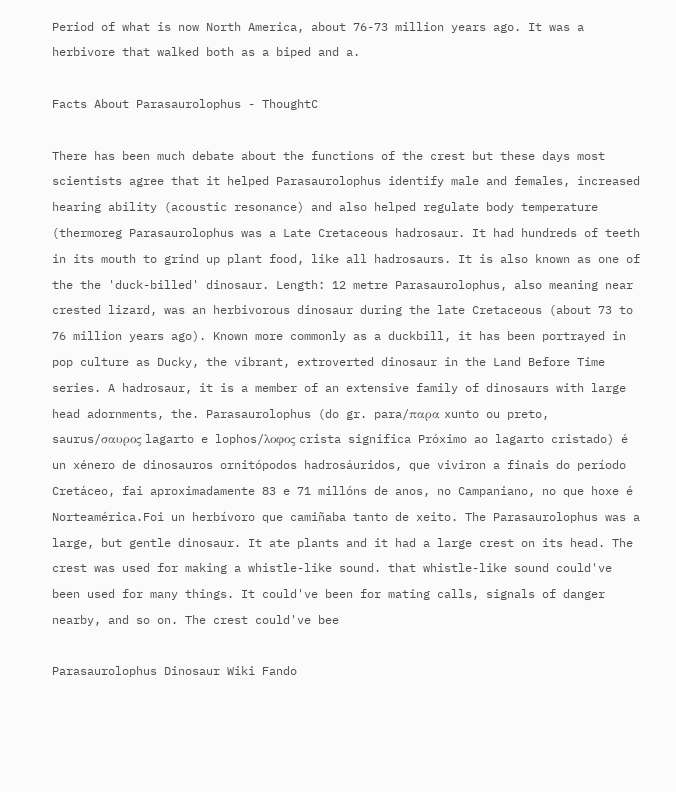Period of what is now North America, about 76-73 million years ago. It was a herbivore that walked both as a biped and a.

Facts About Parasaurolophus - ThoughtC

There has been much debate about the functions of the crest but these days most scientists agree that it helped Parasaurolophus identify male and females, increased hearing ability (acoustic resonance) and also helped regulate body temperature (thermoreg Parasaurolophus was a Late Cretaceous hadrosaur. It had hundreds of teeth in its mouth to grind up plant food, like all hadrosaurs. It is also known as one of the the 'duck-billed' dinosaur. Length: 12 metre Parasaurolophus, also meaning near crested lizard, was an herbivorous dinosaur during the late Cretaceous (about 73 to 76 million years ago). Known more commonly as a duckbill, it has been portrayed in pop culture as Ducky, the vibrant, extroverted dinosaur in the Land Before Time series. A hadrosaur, it is a member of an extensive family of dinosaurs with large head adornments, the. Parasaurolophus (do gr. para/παρα xunto ou preto, saurus/σαυρος lagarto e lophos/λοφος crista significa Próximo ao lagarto cristado) é un xénero de dinosauros ornitópodos hadrosáuridos, que viviron a finais do período Cretáceo, fai aproximadamente 83 e 71 millóns de anos, no Campaniano, no que hoxe é Norteamérica.Foi un herbívoro que camiñaba tanto de xeito. The Parasaurolophus was a large, but gentle dinosaur. It ate plants and it had a large crest on its head. The crest was used for making a whistle-like sound. that whistle-like sound could've been used for many things. It could've been for mating calls, signals of danger nearby, and so on. The crest could've bee

Parasaurolophus Dinosaur Wiki Fando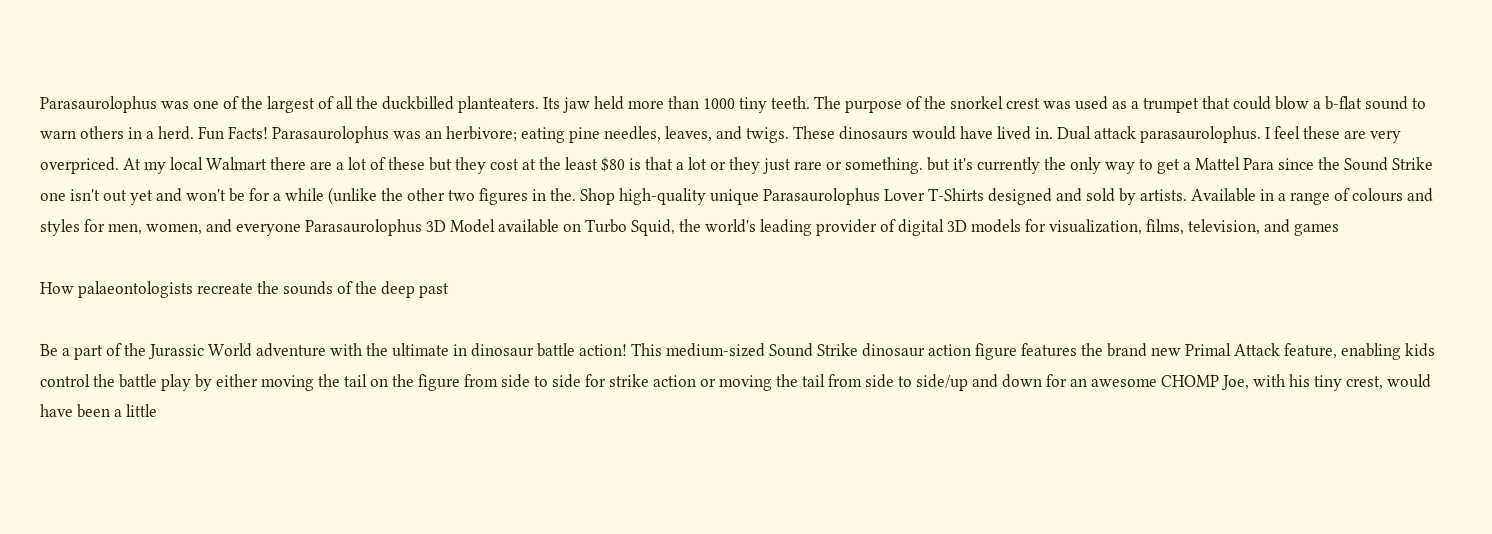Parasaurolophus was one of the largest of all the duckbilled planteaters. Its jaw held more than 1000 tiny teeth. The purpose of the snorkel crest was used as a trumpet that could blow a b-flat sound to warn others in a herd. Fun Facts! Parasaurolophus was an herbivore; eating pine needles, leaves, and twigs. These dinosaurs would have lived in. Dual attack parasaurolophus. I feel these are very overpriced. At my local Walmart there are a lot of these but they cost at the least $80 is that a lot or they just rare or something. but it's currently the only way to get a Mattel Para since the Sound Strike one isn't out yet and won't be for a while (unlike the other two figures in the. Shop high-quality unique Parasaurolophus Lover T-Shirts designed and sold by artists. Available in a range of colours and styles for men, women, and everyone Parasaurolophus 3D Model available on Turbo Squid, the world's leading provider of digital 3D models for visualization, films, television, and games

How palaeontologists recreate the sounds of the deep past

Be a part of the Jurassic World adventure with the ultimate in dinosaur battle action! This medium-sized Sound Strike dinosaur action figure features the brand new Primal Attack feature, enabling kids control the battle play by either moving the tail on the figure from side to side for strike action or moving the tail from side to side/up and down for an awesome CHOMP Joe, with his tiny crest, would have been a little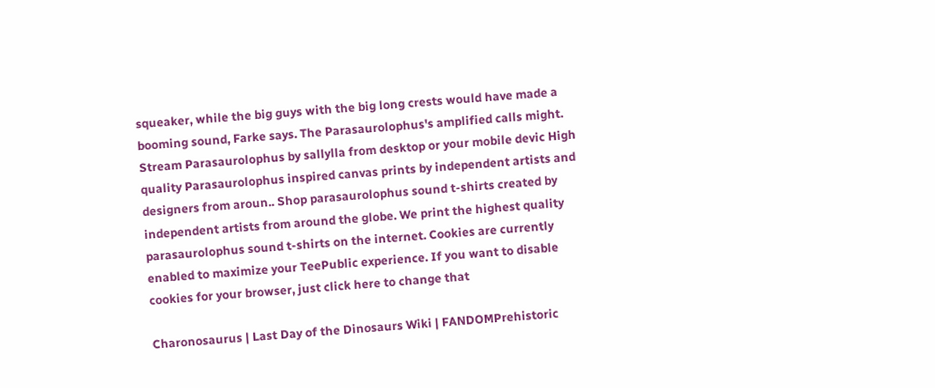squeaker, while the big guys with the big long crests would have made a booming sound, Farke says. The Parasaurolophus's amplified calls might. Stream Parasaurolophus by sallylla from desktop or your mobile devic High quality Parasaurolophus inspired canvas prints by independent artists and designers from aroun.. Shop parasaurolophus sound t-shirts created by independent artists from around the globe. We print the highest quality parasaurolophus sound t-shirts on the internet. Cookies are currently enabled to maximize your TeePublic experience. If you want to disable cookies for your browser, just click here to change that

Charonosaurus | Last Day of the Dinosaurs Wiki | FANDOMPrehistoric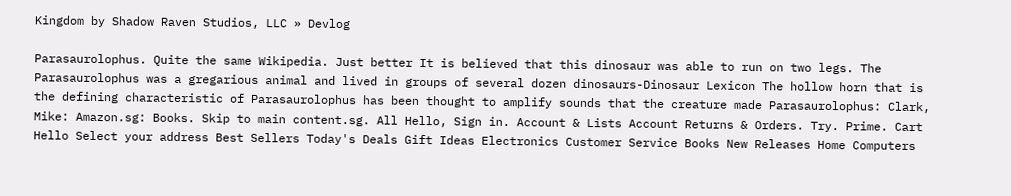Kingdom by Shadow Raven Studios, LLC » Devlog

Parasaurolophus. Quite the same Wikipedia. Just better It is believed that this dinosaur was able to run on two legs. The Parasaurolophus was a gregarious animal and lived in groups of several dozen dinosaurs-Dinosaur Lexicon The hollow horn that is the defining characteristic of Parasaurolophus has been thought to amplify sounds that the creature made Parasaurolophus: Clark, Mike: Amazon.sg: Books. Skip to main content.sg. All Hello, Sign in. Account & Lists Account Returns & Orders. Try. Prime. Cart Hello Select your address Best Sellers Today's Deals Gift Ideas Electronics Customer Service Books New Releases Home Computers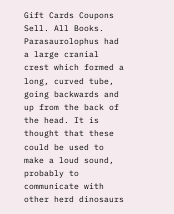Gift Cards Coupons Sell. All Books. Parasaurolophus had a large cranial crest which formed a long, curved tube, going backwards and up from the back of the head. It is thought that these could be used to make a loud sound, probably to communicate with other herd dinosaurs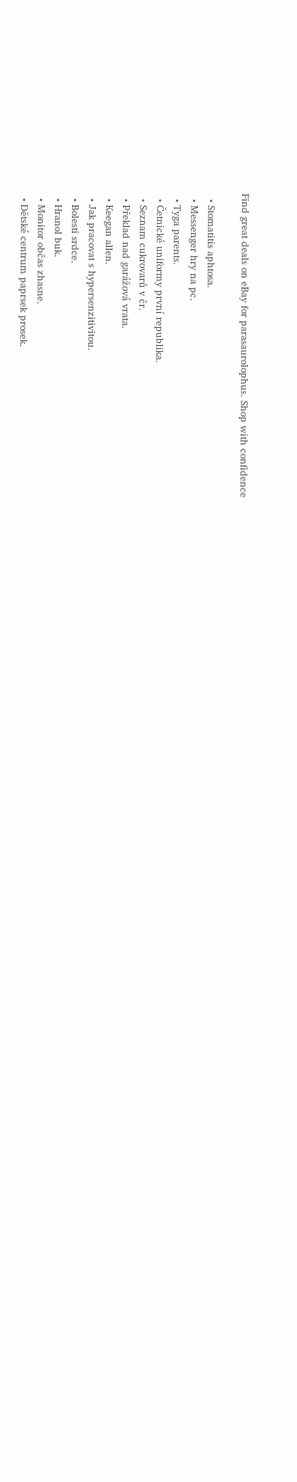Find great deals on eBay for parasaurolophus. Shop with confidence

  • Stomatitis aphtosa.
  • Messenger hry na pc.
  • Tyga parents.
  • Četnické uniformy první republika.
  • Seznam cukrovarů v čr.
  • Překlad nad garážová vrata.
  • Keegan allen.
  • Jak pracovat s hypersenzitivitou.
  • Bolesti srdce.
  • Hranol buk.
  • Monitor občas zhasne.
  • Dětské centrum paprsek prosek.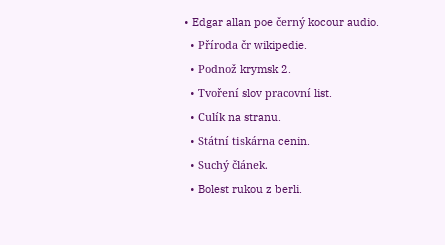• Edgar allan poe černý kocour audio.
  • Příroda čr wikipedie.
  • Podnož krymsk 2.
  • Tvoření slov pracovní list.
  • Culík na stranu.
  • Státní tiskárna cenin.
  • Suchý článek.
  • Bolest rukou z berli.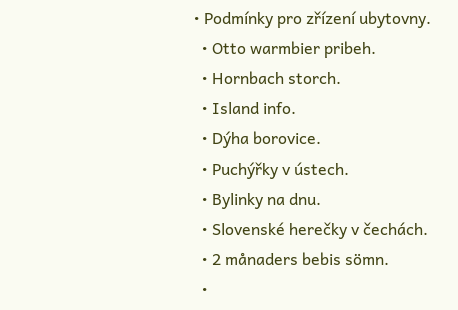• Podmínky pro zřízení ubytovny.
  • Otto warmbier pribeh.
  • Hornbach storch.
  • Island info.
  • Dýha borovice.
  • Puchýřky v ústech.
  • Bylinky na dnu.
  • Slovenské herečky v čechách.
  • 2 månaders bebis sömn.
  •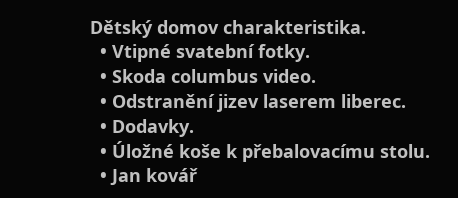Dětský domov charakteristika.
  • Vtipné svatební fotky.
  • Skoda columbus video.
  • Odstranění jizev laserem liberec.
  • Dodavky.
  • Úložné koše k přebalovacímu stolu.
  • Jan kovář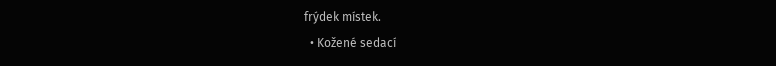frýdek místek.
  • Kožené sedací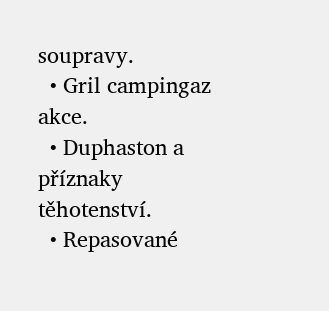soupravy.
  • Gril campingaz akce.
  • Duphaston a příznaky těhotenství.
  • Repasované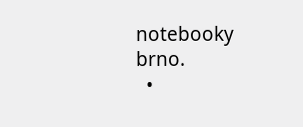notebooky brno.
  •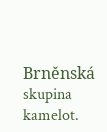Brněnská skupina kamelot.